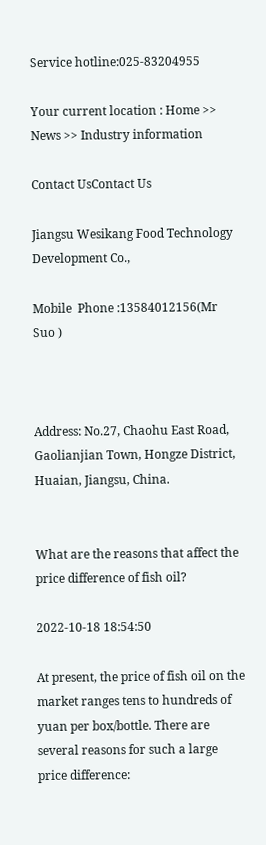Service hotline:025-83204955

Your current location : Home >> News >> Industry information

Contact UsContact Us

Jiangsu Wesikang Food Technology Development Co.,

Mobile  Phone :13584012156(Mr Suo )



Address: No.27, Chaohu East Road, Gaolianjian Town, Hongze District, Huaian, Jiangsu, China.


What are the reasons that affect the price difference of fish oil?

2022-10-18 18:54:50

At present, the price of fish oil on the market ranges tens to hundreds of yuan per box/bottle. There are several reasons for such a large price difference: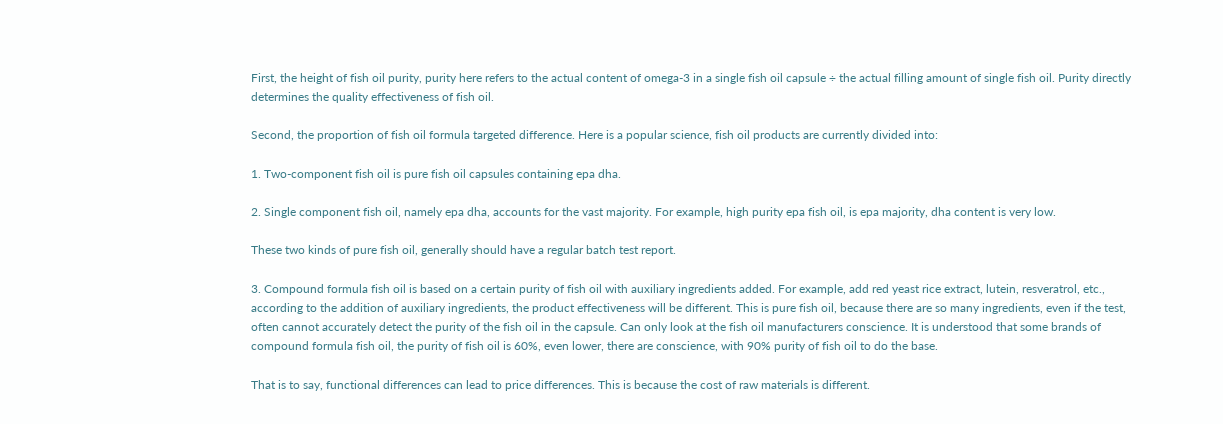First, the height of fish oil purity, purity here refers to the actual content of omega-3 in a single fish oil capsule ÷ the actual filling amount of single fish oil. Purity directly determines the quality effectiveness of fish oil.

Second, the proportion of fish oil formula targeted difference. Here is a popular science, fish oil products are currently divided into:

1. Two-component fish oil is pure fish oil capsules containing epa dha.

2. Single component fish oil, namely epa dha, accounts for the vast majority. For example, high purity epa fish oil, is epa majority, dha content is very low.

These two kinds of pure fish oil, generally should have a regular batch test report.

3. Compound formula fish oil is based on a certain purity of fish oil with auxiliary ingredients added. For example, add red yeast rice extract, lutein, resveratrol, etc., according to the addition of auxiliary ingredients, the product effectiveness will be different. This is pure fish oil, because there are so many ingredients, even if the test, often cannot accurately detect the purity of the fish oil in the capsule. Can only look at the fish oil manufacturers conscience. It is understood that some brands of compound formula fish oil, the purity of fish oil is 60%, even lower, there are conscience, with 90% purity of fish oil to do the base.

That is to say, functional differences can lead to price differences. This is because the cost of raw materials is different.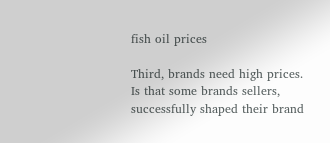fish oil prices

Third, brands need high prices. Is that some brands sellers, successfully shaped their brand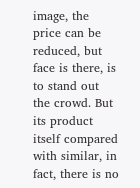image, the price can be reduced, but face is there, is to stand out the crowd. But its product itself compared with similar, in fact, there is no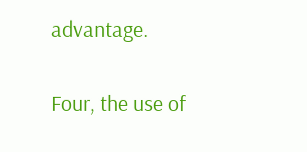advantage.

Four, the use of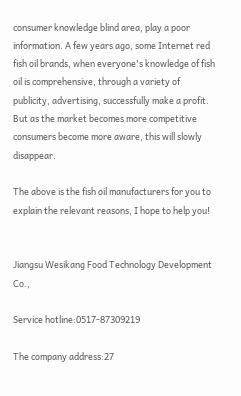consumer knowledge blind area, play a poor information. A few years ago, some Internet red fish oil brands, when everyone's knowledge of fish oil is comprehensive, through a variety of publicity, advertising, successfully make a profit. But as the market becomes more competitive consumers become more aware, this will slowly disappear.

The above is the fish oil manufacturers for you to explain the relevant reasons, I hope to help you!


Jiangsu Wesikang Food Technology Development Co.,

Service hotline:0517-87309219

The company address:27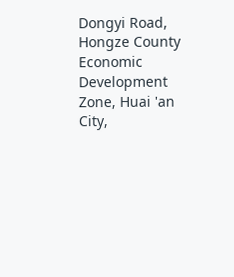Dongyi Road, Hongze County Economic Development Zone, Huai 'an City,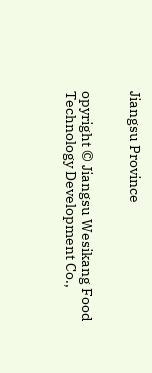Jiangsu Province


opyright © Jiangsu Wesikang Food Technology Development Co.,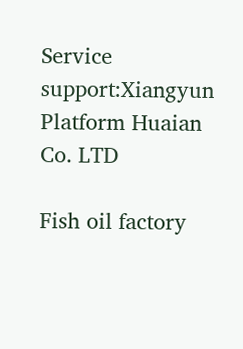Service support:Xiangyun Platform Huaian Co. LTD

Fish oil factory